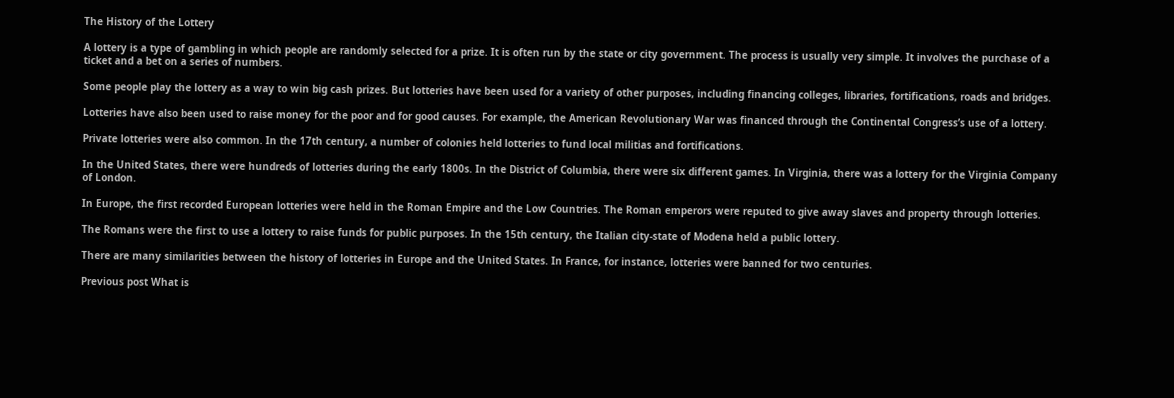The History of the Lottery

A lottery is a type of gambling in which people are randomly selected for a prize. It is often run by the state or city government. The process is usually very simple. It involves the purchase of a ticket and a bet on a series of numbers.

Some people play the lottery as a way to win big cash prizes. But lotteries have been used for a variety of other purposes, including financing colleges, libraries, fortifications, roads and bridges.

Lotteries have also been used to raise money for the poor and for good causes. For example, the American Revolutionary War was financed through the Continental Congress’s use of a lottery.

Private lotteries were also common. In the 17th century, a number of colonies held lotteries to fund local militias and fortifications.

In the United States, there were hundreds of lotteries during the early 1800s. In the District of Columbia, there were six different games. In Virginia, there was a lottery for the Virginia Company of London.

In Europe, the first recorded European lotteries were held in the Roman Empire and the Low Countries. The Roman emperors were reputed to give away slaves and property through lotteries.

The Romans were the first to use a lottery to raise funds for public purposes. In the 15th century, the Italian city-state of Modena held a public lottery.

There are many similarities between the history of lotteries in Europe and the United States. In France, for instance, lotteries were banned for two centuries.

Previous post What is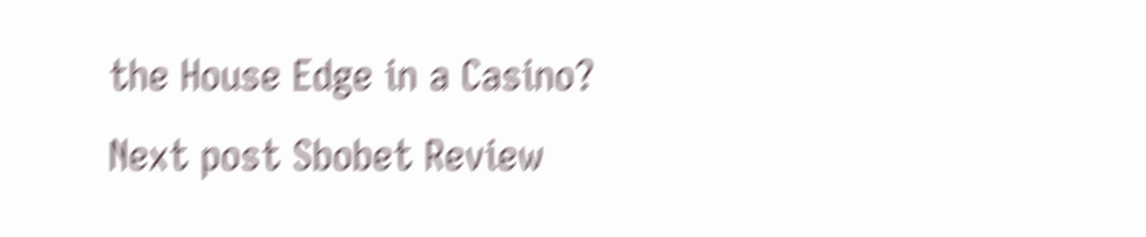the House Edge in a Casino?
Next post Sbobet Review